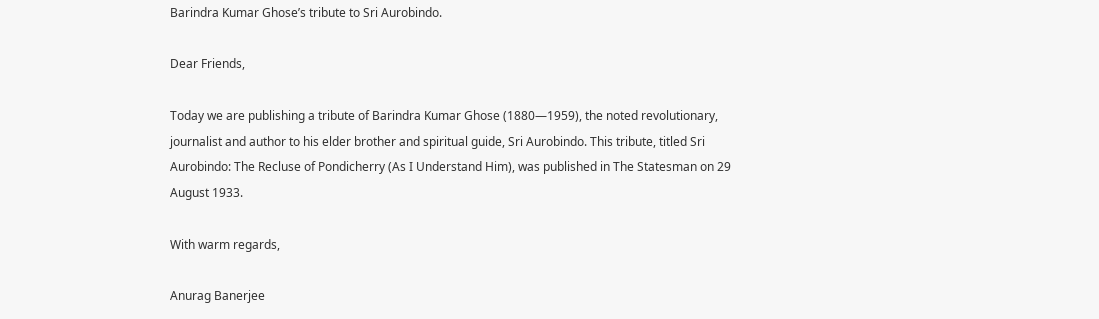Barindra Kumar Ghose’s tribute to Sri Aurobindo.

Dear Friends,

Today we are publishing a tribute of Barindra Kumar Ghose (1880—1959), the noted revolutionary, journalist and author to his elder brother and spiritual guide, Sri Aurobindo. This tribute, titled Sri Aurobindo: The Recluse of Pondicherry (As I Understand Him), was published in The Statesman on 29 August 1933.

With warm regards,

Anurag Banerjee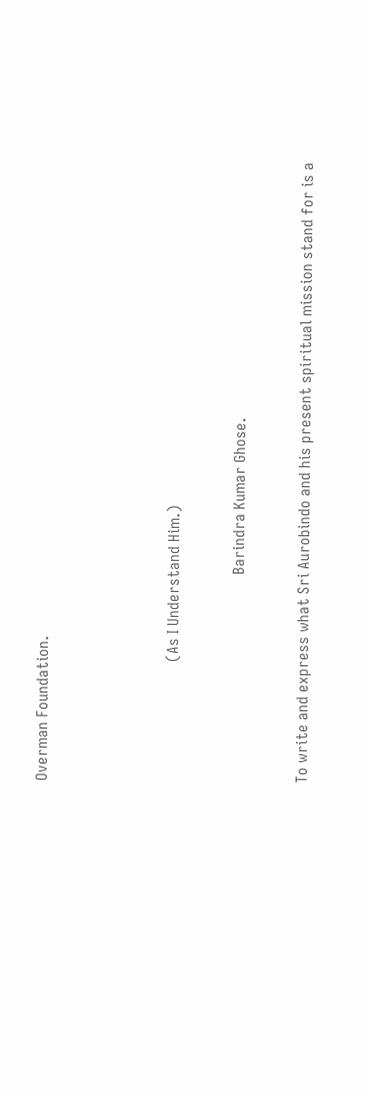Overman Foundation.



                              (As I Understand Him.)

                                                    Barindra Kumar Ghose.

To write and express what Sri Aurobindo and his present spiritual mission stand for is a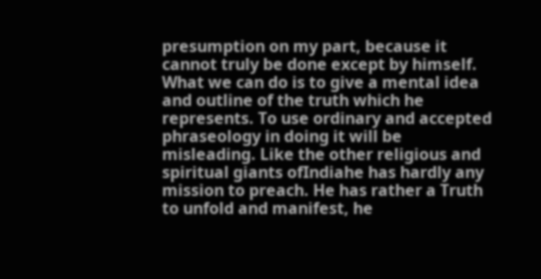presumption on my part, because it cannot truly be done except by himself. What we can do is to give a mental idea and outline of the truth which he represents. To use ordinary and accepted phraseology in doing it will be misleading. Like the other religious and spiritual giants ofIndiahe has hardly any mission to preach. He has rather a Truth to unfold and manifest, he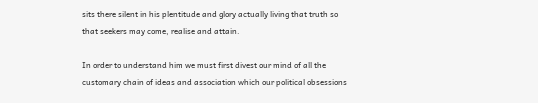sits there silent in his plentitude and glory actually living that truth so that seekers may come, realise and attain.

In order to understand him we must first divest our mind of all the customary chain of ideas and association which our political obsessions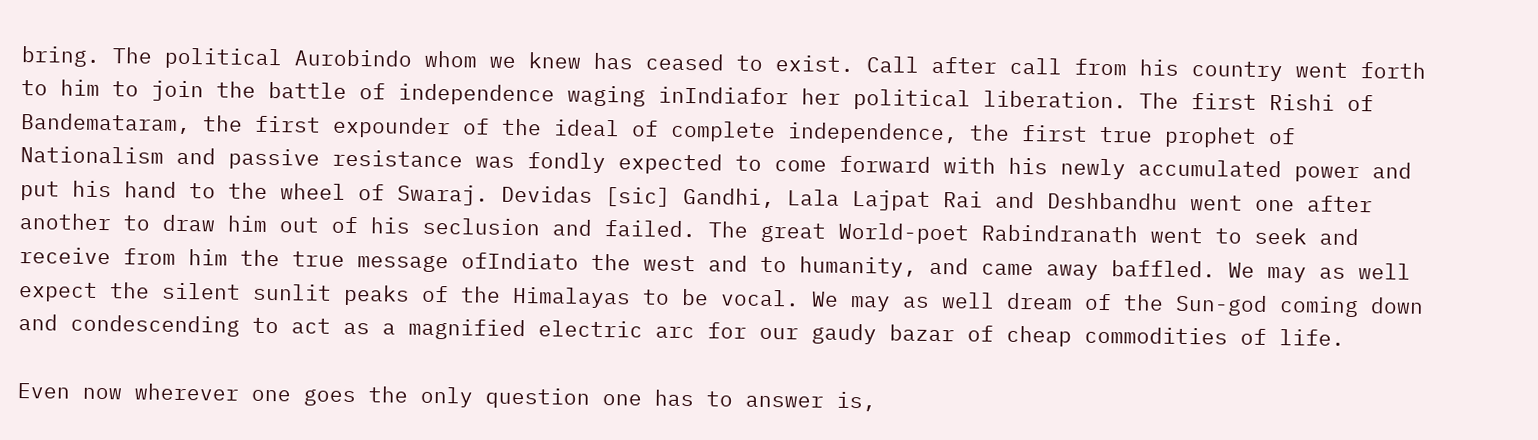bring. The political Aurobindo whom we knew has ceased to exist. Call after call from his country went forth to him to join the battle of independence waging inIndiafor her political liberation. The first Rishi of Bandemataram, the first expounder of the ideal of complete independence, the first true prophet of Nationalism and passive resistance was fondly expected to come forward with his newly accumulated power and put his hand to the wheel of Swaraj. Devidas [sic] Gandhi, Lala Lajpat Rai and Deshbandhu went one after another to draw him out of his seclusion and failed. The great World-poet Rabindranath went to seek and receive from him the true message ofIndiato the west and to humanity, and came away baffled. We may as well expect the silent sunlit peaks of the Himalayas to be vocal. We may as well dream of the Sun-god coming down and condescending to act as a magnified electric arc for our gaudy bazar of cheap commodities of life.

Even now wherever one goes the only question one has to answer is,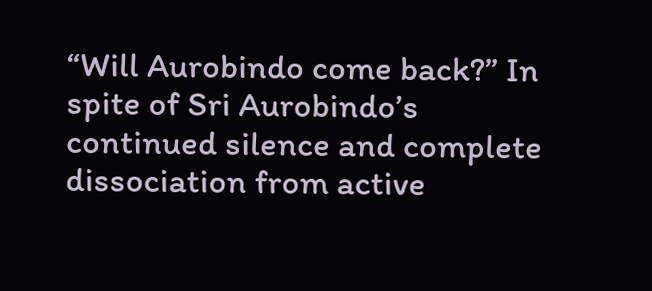“Will Aurobindo come back?” In spite of Sri Aurobindo’s continued silence and complete dissociation from active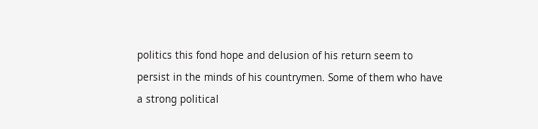politics this fond hope and delusion of his return seem to persist in the minds of his countrymen. Some of them who have a strong political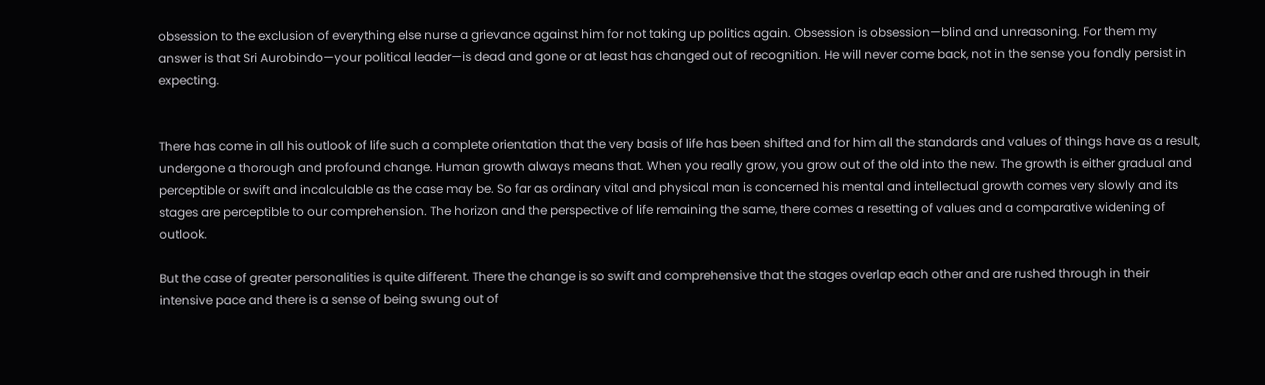obsession to the exclusion of everything else nurse a grievance against him for not taking up politics again. Obsession is obsession—blind and unreasoning. For them my answer is that Sri Aurobindo—your political leader—is dead and gone or at least has changed out of recognition. He will never come back, not in the sense you fondly persist in expecting.


There has come in all his outlook of life such a complete orientation that the very basis of life has been shifted and for him all the standards and values of things have as a result, undergone a thorough and profound change. Human growth always means that. When you really grow, you grow out of the old into the new. The growth is either gradual and perceptible or swift and incalculable as the case may be. So far as ordinary vital and physical man is concerned his mental and intellectual growth comes very slowly and its stages are perceptible to our comprehension. The horizon and the perspective of life remaining the same, there comes a resetting of values and a comparative widening of outlook.

But the case of greater personalities is quite different. There the change is so swift and comprehensive that the stages overlap each other and are rushed through in their intensive pace and there is a sense of being swung out of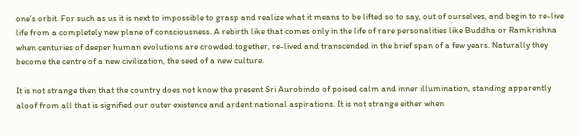one’s orbit. For such as us it is next to impossible to grasp and realize what it means to be lifted so to say, out of ourselves, and begin to re-live life from a completely new plane of consciousness. A rebirth like that comes only in the life of rare personalities like Buddha or Ramkrishna when centuries of deeper human evolutions are crowded together, re-lived and transcended in the brief span of a few years. Naturally they become the centre of a new civilization, the seed of a new culture.

It is not strange then that the country does not know the present Sri Aurobindo of poised calm and inner illumination, standing apparently aloof from all that is signified our outer existence and ardent national aspirations. It is not strange either when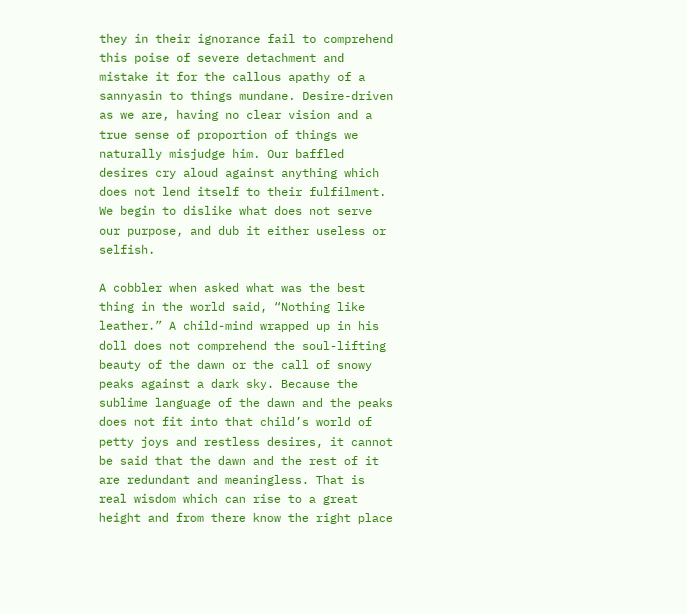they in their ignorance fail to comprehend this poise of severe detachment and mistake it for the callous apathy of a sannyasin to things mundane. Desire-driven as we are, having no clear vision and a true sense of proportion of things we naturally misjudge him. Our baffled desires cry aloud against anything which does not lend itself to their fulfilment. We begin to dislike what does not serve our purpose, and dub it either useless or selfish.

A cobbler when asked what was the best thing in the world said, “Nothing like leather.” A child-mind wrapped up in his doll does not comprehend the soul-lifting beauty of the dawn or the call of snowy peaks against a dark sky. Because the sublime language of the dawn and the peaks does not fit into that child’s world of petty joys and restless desires, it cannot be said that the dawn and the rest of it are redundant and meaningless. That is real wisdom which can rise to a great height and from there know the right place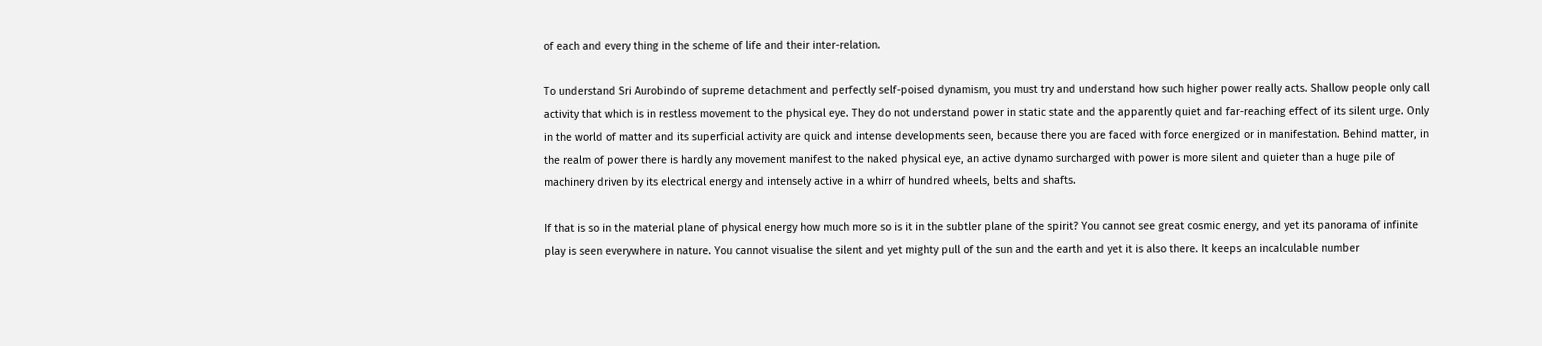of each and every thing in the scheme of life and their inter-relation.

To understand Sri Aurobindo of supreme detachment and perfectly self-poised dynamism, you must try and understand how such higher power really acts. Shallow people only call activity that which is in restless movement to the physical eye. They do not understand power in static state and the apparently quiet and far-reaching effect of its silent urge. Only in the world of matter and its superficial activity are quick and intense developments seen, because there you are faced with force energized or in manifestation. Behind matter, in the realm of power there is hardly any movement manifest to the naked physical eye, an active dynamo surcharged with power is more silent and quieter than a huge pile of machinery driven by its electrical energy and intensely active in a whirr of hundred wheels, belts and shafts.

If that is so in the material plane of physical energy how much more so is it in the subtler plane of the spirit? You cannot see great cosmic energy, and yet its panorama of infinite play is seen everywhere in nature. You cannot visualise the silent and yet mighty pull of the sun and the earth and yet it is also there. It keeps an incalculable number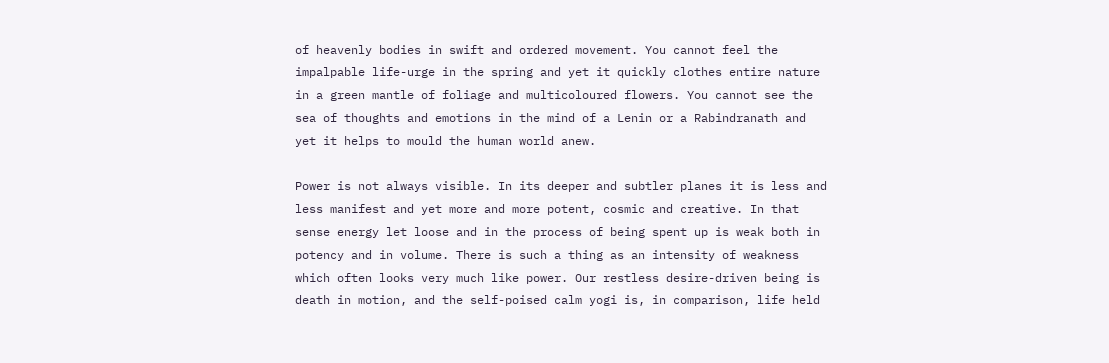of heavenly bodies in swift and ordered movement. You cannot feel the impalpable life-urge in the spring and yet it quickly clothes entire nature in a green mantle of foliage and multicoloured flowers. You cannot see the sea of thoughts and emotions in the mind of a Lenin or a Rabindranath and yet it helps to mould the human world anew.

Power is not always visible. In its deeper and subtler planes it is less and less manifest and yet more and more potent, cosmic and creative. In that sense energy let loose and in the process of being spent up is weak both in potency and in volume. There is such a thing as an intensity of weakness which often looks very much like power. Our restless desire-driven being is death in motion, and the self-poised calm yogi is, in comparison, life held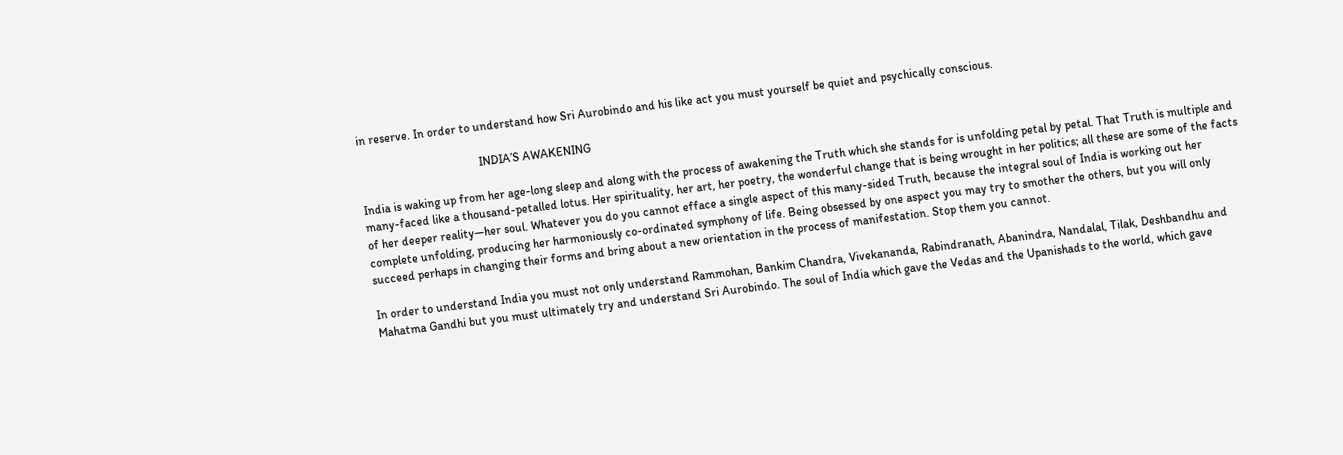in reserve. In order to understand how Sri Aurobindo and his like act you must yourself be quiet and psychically conscious.

                                        INDIA’S AWAKENING

India is waking up from her age-long sleep and along with the process of awakening the Truth which she stands for is unfolding petal by petal. That Truth is multiple and many-faced like a thousand-petalled lotus. Her spirituality, her art, her poetry, the wonderful change that is being wrought in her politics; all these are some of the facts of her deeper reality—her soul. Whatever you do you cannot efface a single aspect of this many-sided Truth, because the integral soul of India is working out her complete unfolding, producing her harmoniously co-ordinated symphony of life. Being obsessed by one aspect you may try to smother the others, but you will only succeed perhaps in changing their forms and bring about a new orientation in the process of manifestation. Stop them you cannot.

In order to understand India you must not only understand Rammohan, Bankim Chandra, Vivekananda, Rabindranath, Abanindra, Nandalal, Tilak, Deshbandhu and Mahatma Gandhi but you must ultimately try and understand Sri Aurobindo. The soul of India which gave the Vedas and the Upanishads to the world, which gave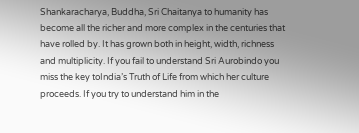Shankaracharya, Buddha, Sri Chaitanya to humanity has become all the richer and more complex in the centuries that have rolled by. It has grown both in height, width, richness and multiplicity. If you fail to understand Sri Aurobindo you miss the key toIndia’s Truth of Life from which her culture proceeds. If you try to understand him in the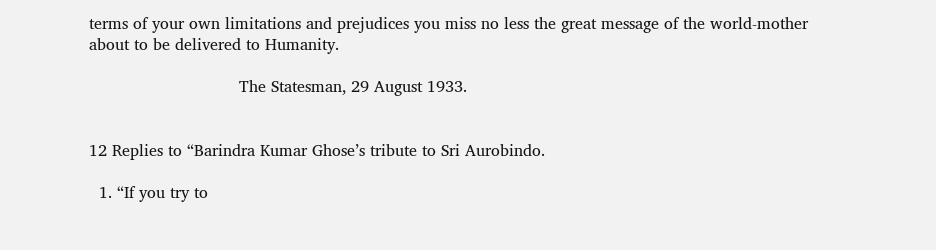terms of your own limitations and prejudices you miss no less the great message of the world-mother about to be delivered to Humanity.

                              The Statesman, 29 August 1933.


12 Replies to “Barindra Kumar Ghose’s tribute to Sri Aurobindo.

  1. “If you try to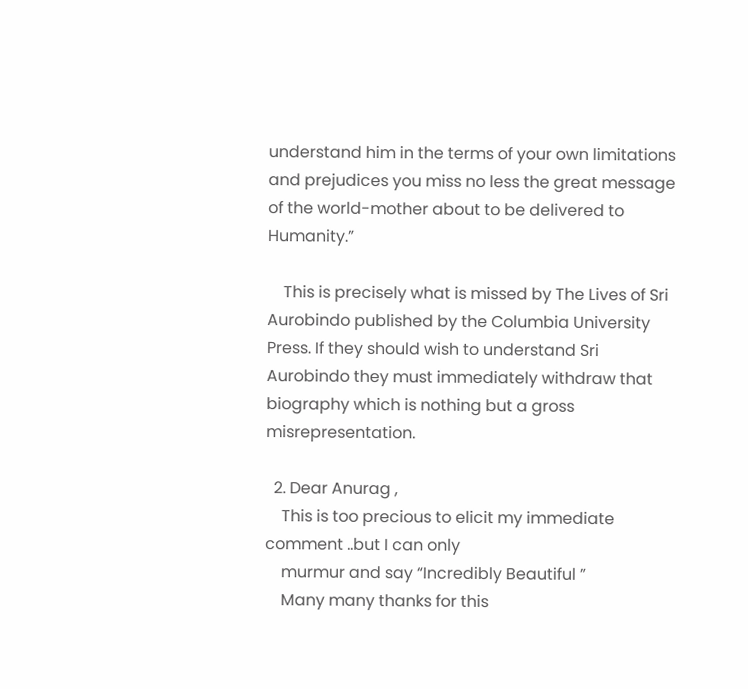understand him in the terms of your own limitations and prejudices you miss no less the great message of the world-mother about to be delivered to Humanity.”

    This is precisely what is missed by The Lives of Sri Aurobindo published by the Columbia University Press. If they should wish to understand Sri Aurobindo they must immediately withdraw that biography which is nothing but a gross misrepresentation.

  2. Dear Anurag ,
    This is too precious to elicit my immediate comment ..but I can only
    murmur and say “Incredibly Beautiful ”
    Many many thanks for this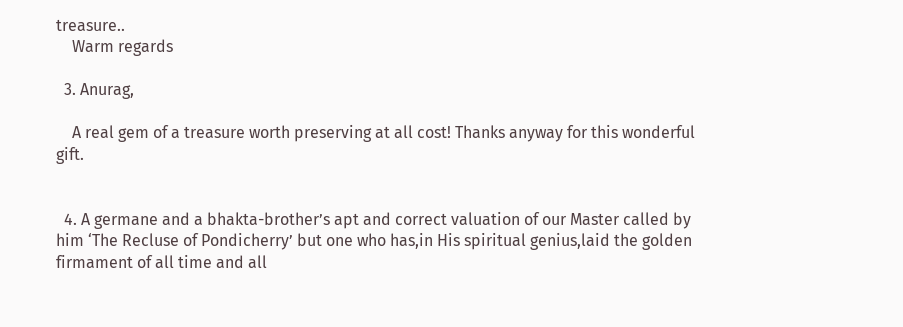treasure..
    Warm regards

  3. Anurag,

    A real gem of a treasure worth preserving at all cost! Thanks anyway for this wonderful gift.


  4. A germane and a bhakta-brother’s apt and correct valuation of our Master called by him ‘The Recluse of Pondicherry’ but one who has,in His spiritual genius,laid the golden firmament of all time and all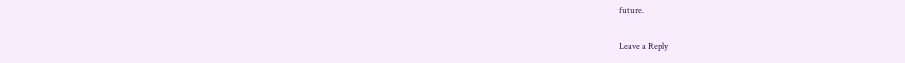future.

Leave a Reply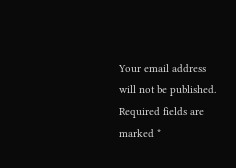Your email address will not be published. Required fields are marked *